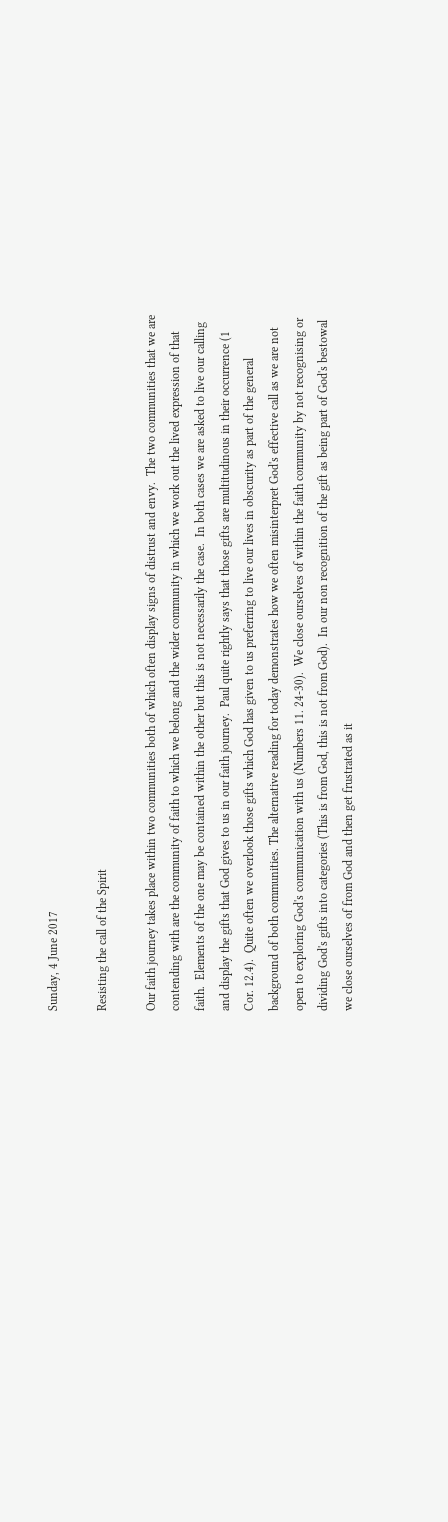Sunday, 4 June 2017

Resisting the call of the Spirit

Our faith journey takes place within two communities both of which often display signs of distrust and envy.  The two communities that we are contending with are the community of faith to which we belong and the wider community in which we work out the lived expression of that faith.  Elements of the one may be contained within the other but this is not necessarily the case.  In both cases we are asked to live our calling and display the gifts that God gives to us in our faith journey.  Paul quite rightly says that those gifts are multitudinous in their occurrence (1 Cor. 12.4).  Quite often we overlook those gifts which God has given to us preferring to live our lives in obscurity as part of the general background of both communities. The alternative reading for today demonstrates how we often misinterpret God's effective call as we are not open to exploring God's communication with us (Numbers 11. 24-30).  We close ourselves of within the faith community by not recognising or dividing God's gifts into categories (This is from God, this is not from God).  In our non recognition of the gift as being part of God's bestowal we close ourselves of from God and then get frustrated as it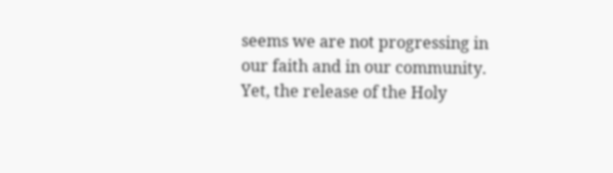seems we are not progressing in our faith and in our community. Yet, the release of the Holy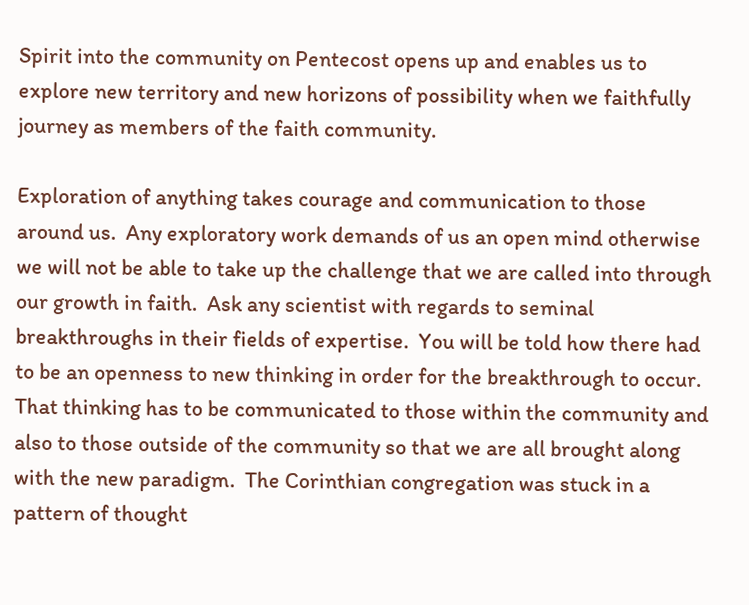Spirit into the community on Pentecost opens up and enables us to explore new territory and new horizons of possibility when we faithfully journey as members of the faith community.

Exploration of anything takes courage and communication to those around us.  Any exploratory work demands of us an open mind otherwise we will not be able to take up the challenge that we are called into through our growth in faith.  Ask any scientist with regards to seminal breakthroughs in their fields of expertise.  You will be told how there had to be an openness to new thinking in order for the breakthrough to occur.  That thinking has to be communicated to those within the community and also to those outside of the community so that we are all brought along with the new paradigm.  The Corinthian congregation was stuck in a pattern of thought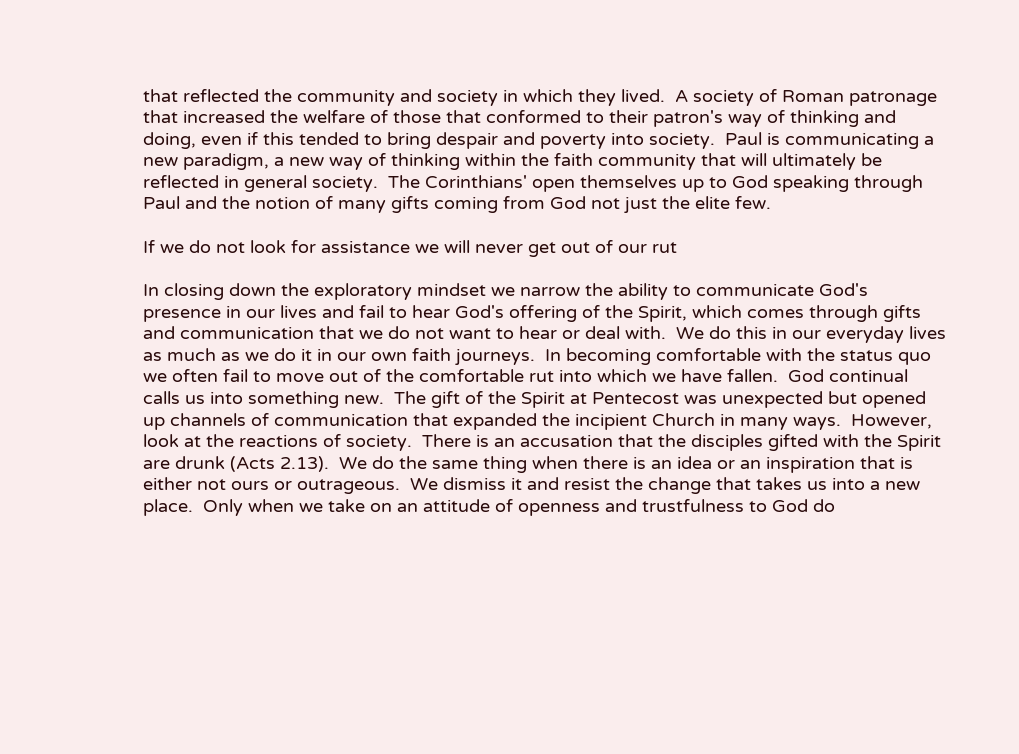that reflected the community and society in which they lived.  A society of Roman patronage that increased the welfare of those that conformed to their patron's way of thinking and doing, even if this tended to bring despair and poverty into society.  Paul is communicating a new paradigm, a new way of thinking within the faith community that will ultimately be reflected in general society.  The Corinthians' open themselves up to God speaking through Paul and the notion of many gifts coming from God not just the elite few.

If we do not look for assistance we will never get out of our rut

In closing down the exploratory mindset we narrow the ability to communicate God's presence in our lives and fail to hear God's offering of the Spirit, which comes through gifts and communication that we do not want to hear or deal with.  We do this in our everyday lives as much as we do it in our own faith journeys.  In becoming comfortable with the status quo we often fail to move out of the comfortable rut into which we have fallen.  God continual calls us into something new.  The gift of the Spirit at Pentecost was unexpected but opened up channels of communication that expanded the incipient Church in many ways.  However, look at the reactions of society.  There is an accusation that the disciples gifted with the Spirit are drunk (Acts 2.13).  We do the same thing when there is an idea or an inspiration that is either not ours or outrageous.  We dismiss it and resist the change that takes us into a new place.  Only when we take on an attitude of openness and trustfulness to God do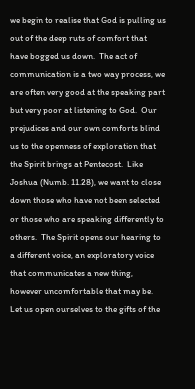we begin to realise that God is pulling us out of the deep ruts of comfort that have bogged us down.  The act of communication is a two way process, we are often very good at the speaking part but very poor at listening to God.  Our prejudices and our own comforts blind us to the openness of exploration that the Spirit brings at Pentecost.  Like Joshua (Numb. 11.28), we want to close down those who have not been selected or those who are speaking differently to others.  The Spirit opens our hearing to a different voice, an exploratory voice that communicates a new thing, however uncomfortable that may be.  Let us open ourselves to the gifts of the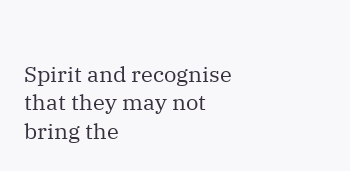Spirit and recognise that they may not bring the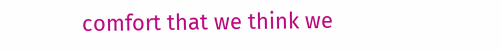comfort that we think we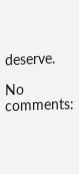deserve.

No comments: